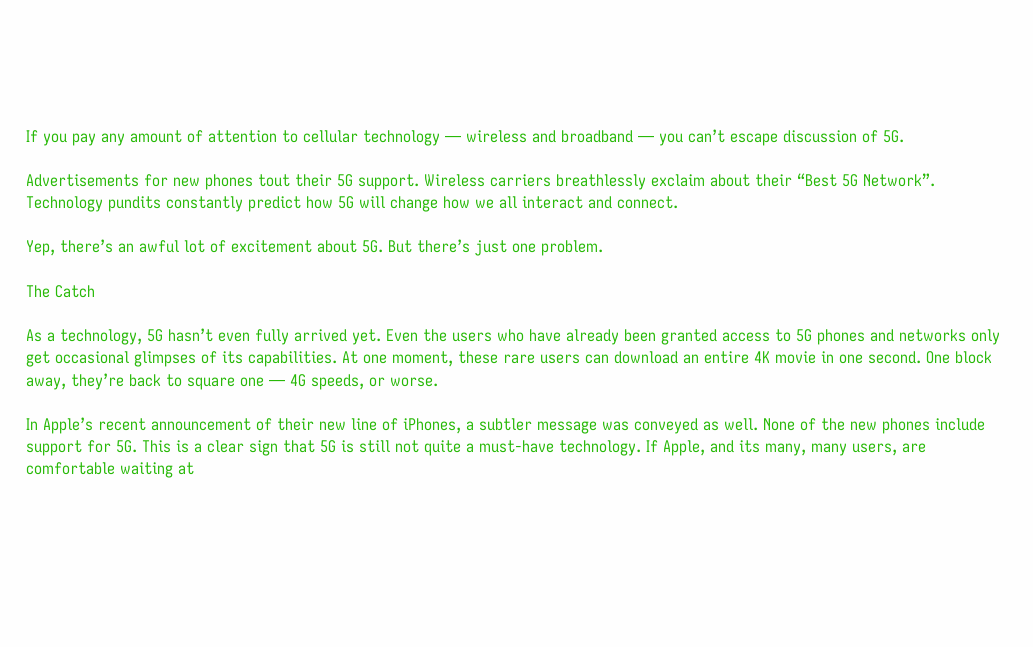If you pay any amount of attention to cellular technology — wireless and broadband — you can’t escape discussion of 5G.

Advertisements for new phones tout their 5G support. Wireless carriers breathlessly exclaim about their “Best 5G Network”. Technology pundits constantly predict how 5G will change how we all interact and connect.

Yep, there’s an awful lot of excitement about 5G. But there’s just one problem.

The Catch

As a technology, 5G hasn’t even fully arrived yet. Even the users who have already been granted access to 5G phones and networks only get occasional glimpses of its capabilities. At one moment, these rare users can download an entire 4K movie in one second. One block away, they’re back to square one — 4G speeds, or worse.

In Apple’s recent announcement of their new line of iPhones, a subtler message was conveyed as well. None of the new phones include support for 5G. This is a clear sign that 5G is still not quite a must-have technology. If Apple, and its many, many users, are comfortable waiting at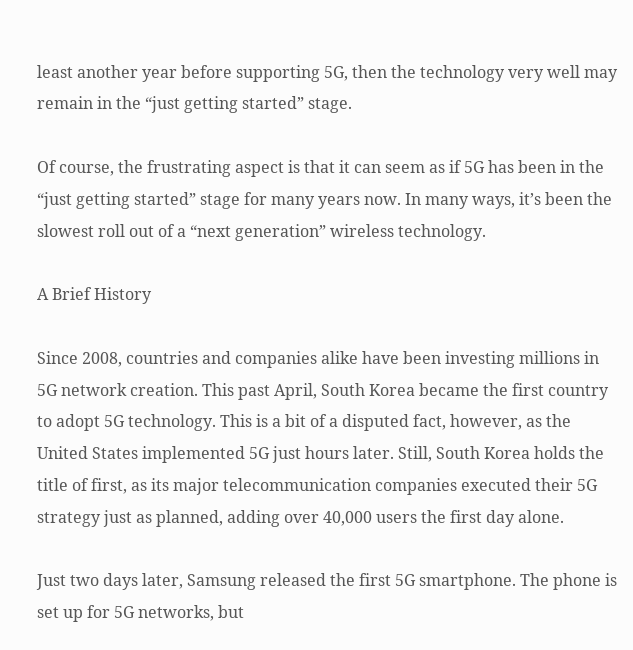least another year before supporting 5G, then the technology very well may remain in the “just getting started” stage.

Of course, the frustrating aspect is that it can seem as if 5G has been in the “just getting started” stage for many years now. In many ways, it’s been the slowest roll out of a “next generation” wireless technology.

A Brief History

Since 2008, countries and companies alike have been investing millions in 5G network creation. This past April, South Korea became the first country to adopt 5G technology. This is a bit of a disputed fact, however, as the United States implemented 5G just hours later. Still, South Korea holds the title of first, as its major telecommunication companies executed their 5G strategy just as planned, adding over 40,000 users the first day alone.

Just two days later, Samsung released the first 5G smartphone. The phone is set up for 5G networks, but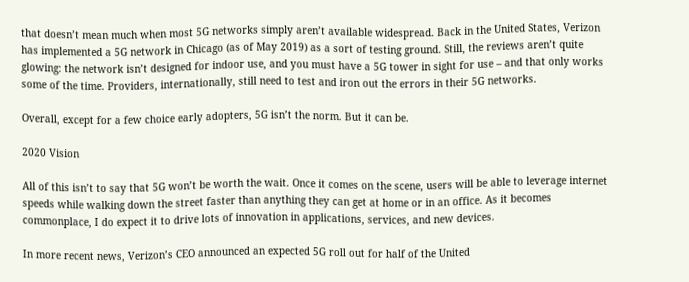that doesn’t mean much when most 5G networks simply aren’t available widespread. Back in the United States, Verizon has implemented a 5G network in Chicago (as of May 2019) as a sort of testing ground. Still, the reviews aren’t quite glowing: the network isn’t designed for indoor use, and you must have a 5G tower in sight for use – and that only works some of the time. Providers, internationally, still need to test and iron out the errors in their 5G networks.

Overall, except for a few choice early adopters, 5G isn’t the norm. But it can be.

2020 Vision

All of this isn’t to say that 5G won’t be worth the wait. Once it comes on the scene, users will be able to leverage internet speeds while walking down the street faster than anything they can get at home or in an office. As it becomes commonplace, I do expect it to drive lots of innovation in applications, services, and new devices.

In more recent news, Verizon’s CEO announced an expected 5G roll out for half of the United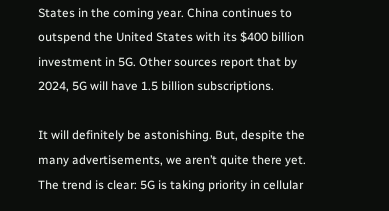States in the coming year. China continues to outspend the United States with its $400 billion investment in 5G. Other sources report that by 2024, 5G will have 1.5 billion subscriptions.

It will definitely be astonishing. But, despite the many advertisements, we aren’t quite there yet. The trend is clear: 5G is taking priority in cellular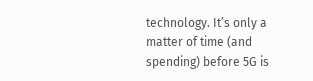technology. It’s only a matter of time (and spending) before 5G is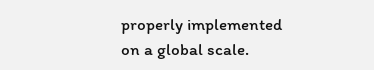properly implemented on a global scale.